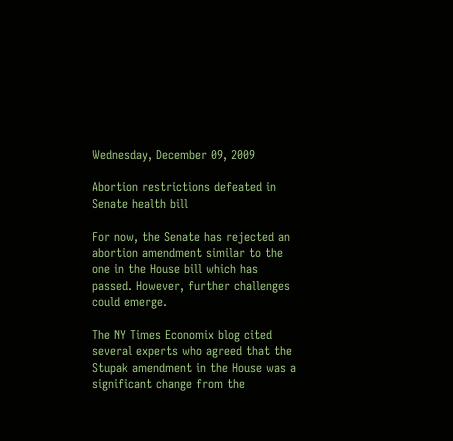Wednesday, December 09, 2009

Abortion restrictions defeated in Senate health bill

For now, the Senate has rejected an abortion amendment similar to the one in the House bill which has passed. However, further challenges could emerge.

The NY Times Economix blog cited several experts who agreed that the Stupak amendment in the House was a significant change from the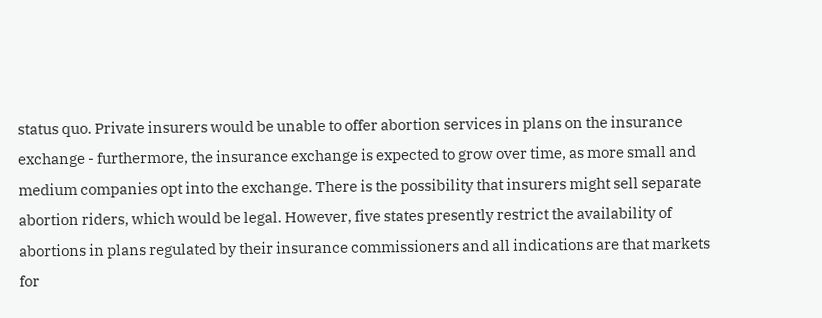status quo. Private insurers would be unable to offer abortion services in plans on the insurance exchange - furthermore, the insurance exchange is expected to grow over time, as more small and medium companies opt into the exchange. There is the possibility that insurers might sell separate abortion riders, which would be legal. However, five states presently restrict the availability of abortions in plans regulated by their insurance commissioners and all indications are that markets for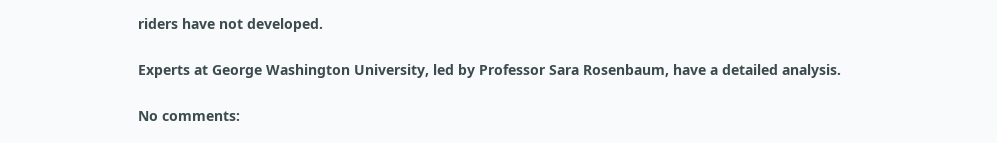riders have not developed.

Experts at George Washington University, led by Professor Sara Rosenbaum, have a detailed analysis.

No comments: